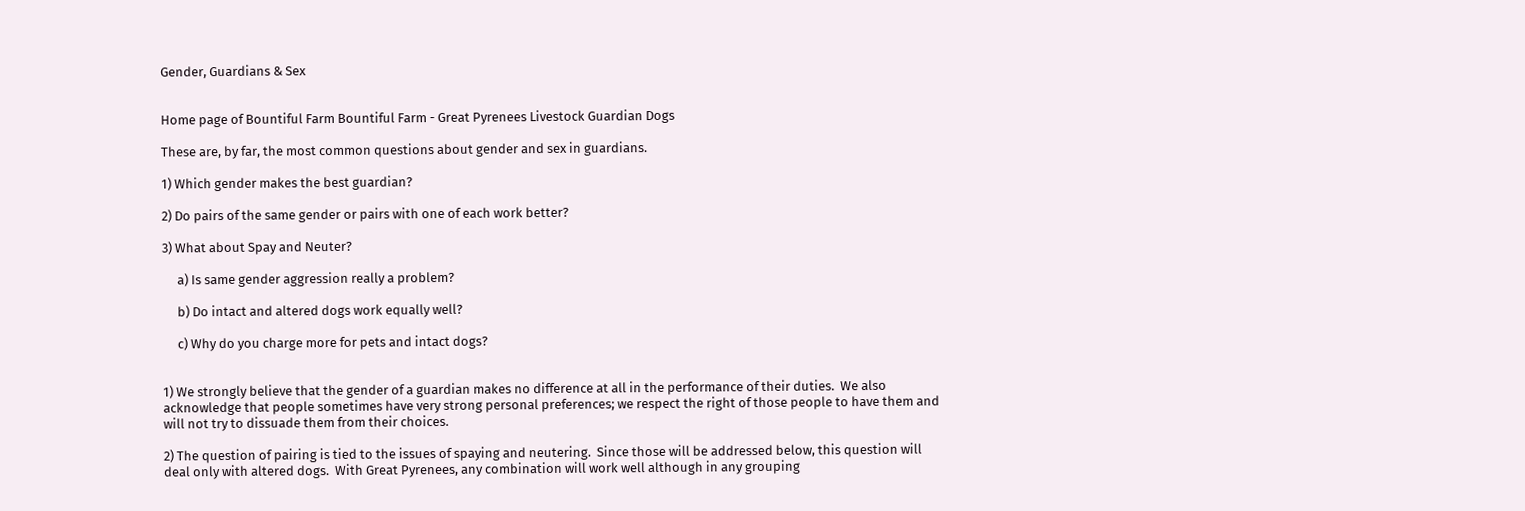Gender, Guardians & Sex


Home page of Bountiful Farm Bountiful Farm - Great Pyrenees Livestock Guardian Dogs

These are, by far, the most common questions about gender and sex in guardians.

1) Which gender makes the best guardian?

2) Do pairs of the same gender or pairs with one of each work better?

3) What about Spay and Neuter?

     a) Is same gender aggression really a problem?

     b) Do intact and altered dogs work equally well?

     c) Why do you charge more for pets and intact dogs?


1) We strongly believe that the gender of a guardian makes no difference at all in the performance of their duties.  We also acknowledge that people sometimes have very strong personal preferences; we respect the right of those people to have them and will not try to dissuade them from their choices.

2) The question of pairing is tied to the issues of spaying and neutering.  Since those will be addressed below, this question will deal only with altered dogs.  With Great Pyrenees, any combination will work well although in any grouping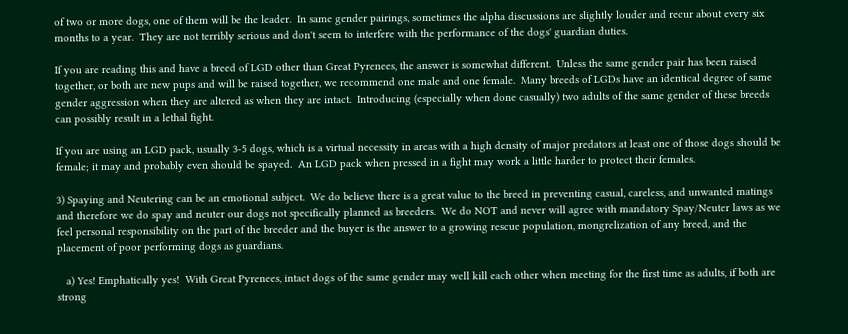of two or more dogs, one of them will be the leader.  In same gender pairings, sometimes the alpha discussions are slightly louder and recur about every six months to a year.  They are not terribly serious and don't seem to interfere with the performance of the dogs' guardian duties.

If you are reading this and have a breed of LGD other than Great Pyrenees, the answer is somewhat different.  Unless the same gender pair has been raised together, or both are new pups and will be raised together, we recommend one male and one female.  Many breeds of LGDs have an identical degree of same gender aggression when they are altered as when they are intact.  Introducing (especially when done casually) two adults of the same gender of these breeds can possibly result in a lethal fight.

If you are using an LGD pack, usually 3-5 dogs, which is a virtual necessity in areas with a high density of major predators at least one of those dogs should be female; it may and probably even should be spayed.  An LGD pack when pressed in a fight may work a little harder to protect their females.

3) Spaying and Neutering can be an emotional subject.  We do believe there is a great value to the breed in preventing casual, careless, and unwanted matings and therefore we do spay and neuter our dogs not specifically planned as breeders.  We do NOT and never will agree with mandatory Spay/Neuter laws as we feel personal responsibility on the part of the breeder and the buyer is the answer to a growing rescue population, mongrelization of any breed, and the placement of poor performing dogs as guardians.

   a) Yes! Emphatically yes!  With Great Pyrenees, intact dogs of the same gender may well kill each other when meeting for the first time as adults, if both are strong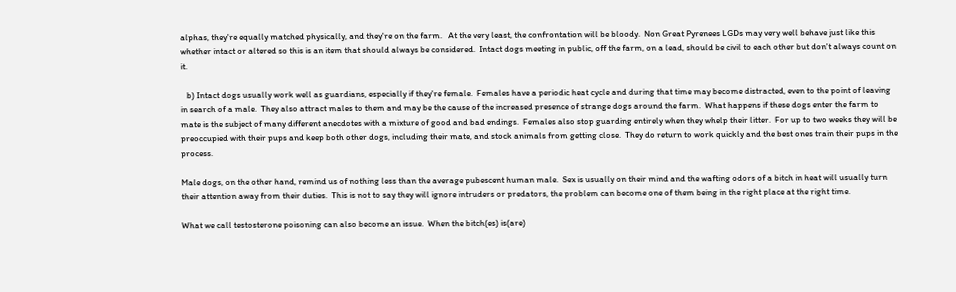alphas, they're equally matched physically, and they're on the farm.   At the very least, the confrontation will be bloody.  Non Great Pyrenees LGDs may very well behave just like this whether intact or altered so this is an item that should always be considered.  Intact dogs meeting in public, off the farm, on a lead, should be civil to each other but don't always count on it.

   b) Intact dogs usually work well as guardians, especially if they're female.  Females have a periodic heat cycle and during that time may become distracted, even to the point of leaving in search of a male.  They also attract males to them and may be the cause of the increased presence of strange dogs around the farm.  What happens if these dogs enter the farm to mate is the subject of many different anecdotes with a mixture of good and bad endings.  Females also stop guarding entirely when they whelp their litter.  For up to two weeks they will be preoccupied with their pups and keep both other dogs, including their mate, and stock animals from getting close.  They do return to work quickly and the best ones train their pups in the process.

Male dogs, on the other hand, remind us of nothing less than the average pubescent human male.  Sex is usually on their mind and the wafting odors of a bitch in heat will usually turn their attention away from their duties.  This is not to say they will ignore intruders or predators, the problem can become one of them being in the right place at the right time.

What we call testosterone poisoning can also become an issue.  When the bitch(es) is(are)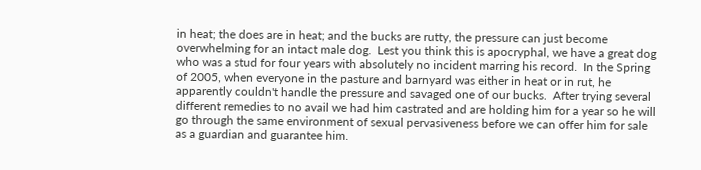in heat; the does are in heat; and the bucks are rutty, the pressure can just become overwhelming for an intact male dog.  Lest you think this is apocryphal, we have a great dog who was a stud for four years with absolutely no incident marring his record.  In the Spring of 2005, when everyone in the pasture and barnyard was either in heat or in rut, he apparently couldn't handle the pressure and savaged one of our bucks.  After trying several different remedies to no avail we had him castrated and are holding him for a year so he will go through the same environment of sexual pervasiveness before we can offer him for sale as a guardian and guarantee him.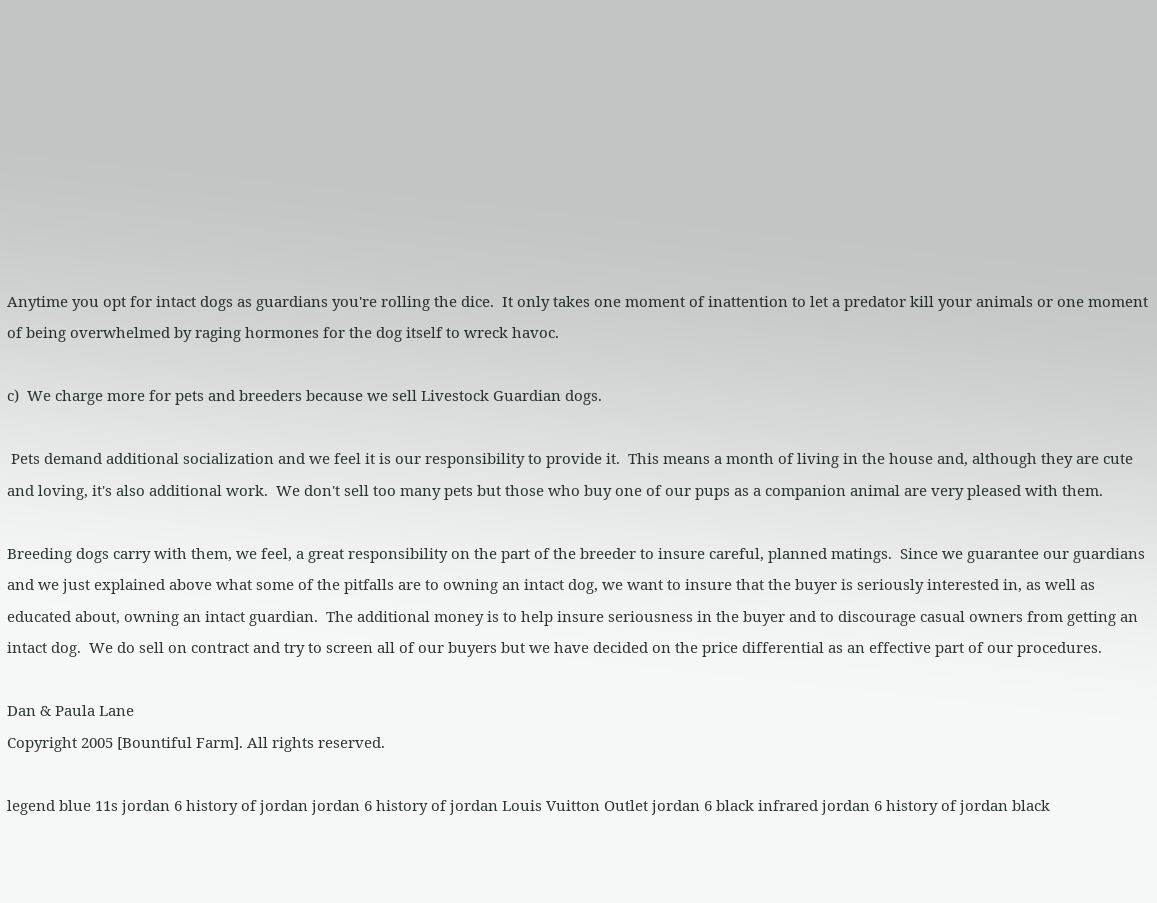Anytime you opt for intact dogs as guardians you're rolling the dice.  It only takes one moment of inattention to let a predator kill your animals or one moment of being overwhelmed by raging hormones for the dog itself to wreck havoc.

c)  We charge more for pets and breeders because we sell Livestock Guardian dogs.

 Pets demand additional socialization and we feel it is our responsibility to provide it.  This means a month of living in the house and, although they are cute and loving, it's also additional work.  We don't sell too many pets but those who buy one of our pups as a companion animal are very pleased with them.

Breeding dogs carry with them, we feel, a great responsibility on the part of the breeder to insure careful, planned matings.  Since we guarantee our guardians and we just explained above what some of the pitfalls are to owning an intact dog, we want to insure that the buyer is seriously interested in, as well as educated about, owning an intact guardian.  The additional money is to help insure seriousness in the buyer and to discourage casual owners from getting an intact dog.  We do sell on contract and try to screen all of our buyers but we have decided on the price differential as an effective part of our procedures.

Dan & Paula Lane
Copyright 2005 [Bountiful Farm]. All rights reserved.

legend blue 11s jordan 6 history of jordan jordan 6 history of jordan Louis Vuitton Outlet jordan 6 black infrared jordan 6 history of jordan black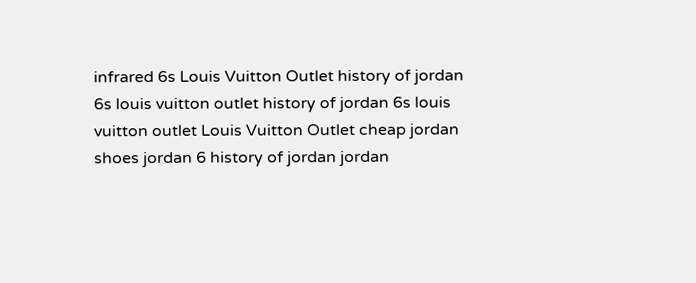infrared 6s Louis Vuitton Outlet history of jordan 6s louis vuitton outlet history of jordan 6s louis vuitton outlet Louis Vuitton Outlet cheap jordan shoes jordan 6 history of jordan jordan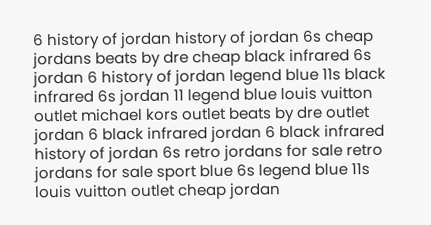6 history of jordan history of jordan 6s cheap jordans beats by dre cheap black infrared 6s jordan 6 history of jordan legend blue 11s black infrared 6s jordan 11 legend blue louis vuitton outlet michael kors outlet beats by dre outlet jordan 6 black infrared jordan 6 black infrared history of jordan 6s retro jordans for sale retro jordans for sale sport blue 6s legend blue 11s louis vuitton outlet cheap jordan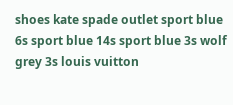shoes kate spade outlet sport blue 6s sport blue 14s sport blue 3s wolf grey 3s louis vuitton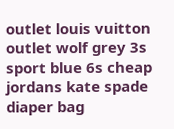outlet louis vuitton outlet wolf grey 3s sport blue 6s cheap jordans kate spade diaper bag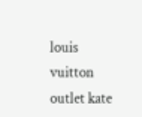louis vuitton outlet kate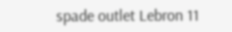spade outlet Lebron 11